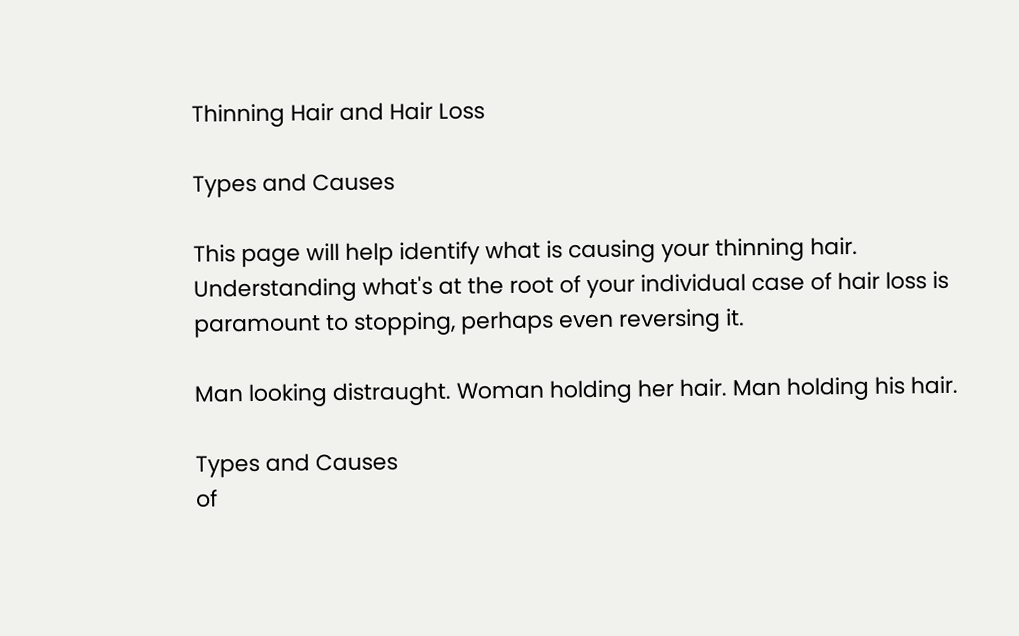Thinning Hair and Hair Loss

Types and Causes

This page will help identify what is causing your thinning hair. Understanding what's at the root of your individual case of hair loss is paramount to stopping, perhaps even reversing it.

Man looking distraught. Woman holding her hair. Man holding his hair.

Types and Causes
of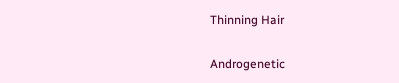Thinning Hair

Androgenetic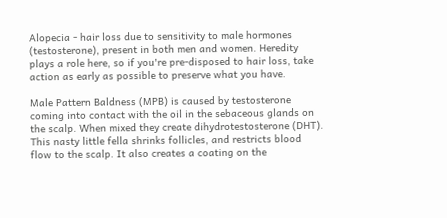Alopecia - hair loss due to sensitivity to male hormones (testosterone), present in both men and women. Heredity plays a role here, so if you're pre-disposed to hair loss, take action as early as possible to preserve what you have.

Male Pattern Baldness (MPB) is caused by testosterone coming into contact with the oil in the sebaceous glands on the scalp. When mixed they create dihydrotestosterone (DHT). This nasty little fella shrinks follicles, and restricts blood flow to the scalp. It also creates a coating on the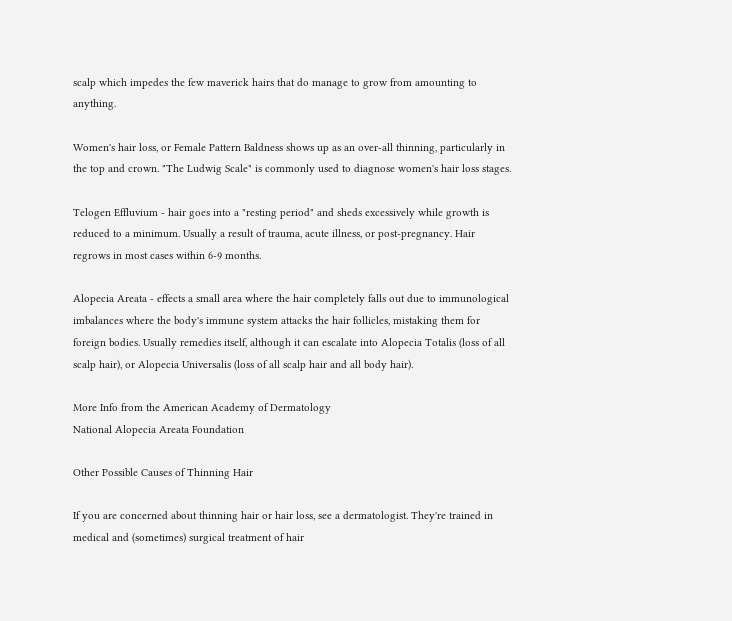scalp which impedes the few maverick hairs that do manage to grow from amounting to anything.

Women's hair loss, or Female Pattern Baldness shows up as an over-all thinning, particularly in the top and crown. "The Ludwig Scale" is commonly used to diagnose women's hair loss stages.

Telogen Effluvium - hair goes into a "resting period" and sheds excessively while growth is reduced to a minimum. Usually a result of trauma, acute illness, or post-pregnancy. Hair regrows in most cases within 6-9 months.

Alopecia Areata - effects a small area where the hair completely falls out due to immunological imbalances where the body's immune system attacks the hair follicles, mistaking them for foreign bodies. Usually remedies itself, although it can escalate into Alopecia Totalis (loss of all scalp hair), or Alopecia Universalis (loss of all scalp hair and all body hair).

More Info from the American Academy of Dermatology
National Alopecia Areata Foundation

Other Possible Causes of Thinning Hair

If you are concerned about thinning hair or hair loss, see a dermatologist. They're trained in medical and (sometimes) surgical treatment of hair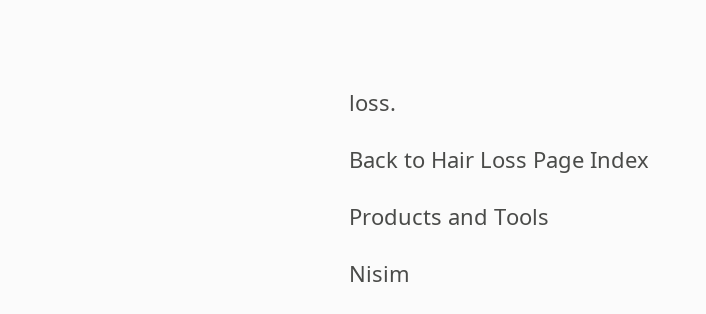loss.

Back to Hair Loss Page Index

Products and Tools

Nisim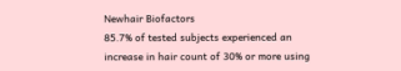Newhair Biofactors
85.7% of tested subjects experienced an increase in hair count of 30% or more using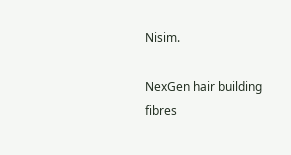Nisim.

NexGen hair building fibres